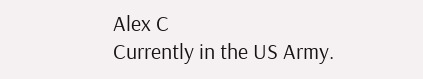Alex C
Currently in the US Army.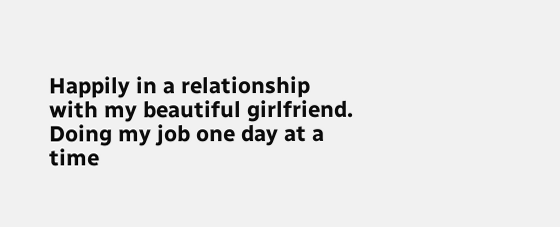Happily in a relationship with my beautiful girlfriend. Doing my job one day at a time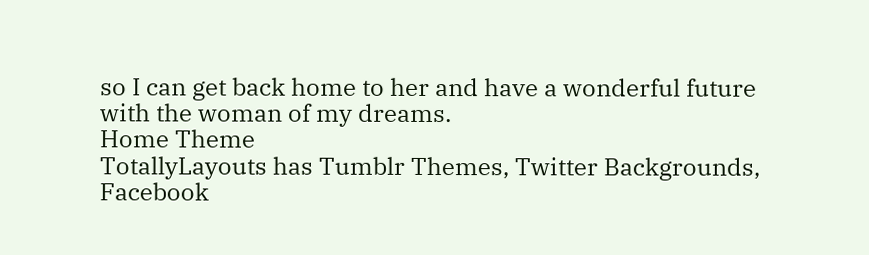so I can get back home to her and have a wonderful future with the woman of my dreams.
Home Theme
TotallyLayouts has Tumblr Themes, Twitter Backgrounds, Facebook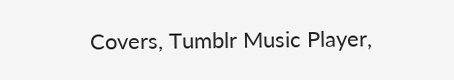Covers, Tumblr Music Player,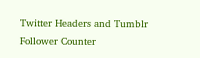Twitter Headers and Tumblr Follower Counter